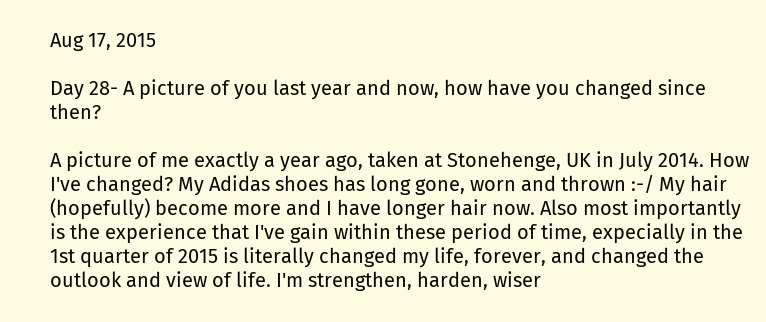Aug 17, 2015

Day 28- A picture of you last year and now, how have you changed since then?

A picture of me exactly a year ago, taken at Stonehenge, UK in July 2014. How I've changed? My Adidas shoes has long gone, worn and thrown :-/ My hair (hopefully) become more and I have longer hair now. Also most importantly is the experience that I've gain within these period of time, expecially in the 1st quarter of 2015 is literally changed my life, forever, and changed the outlook and view of life. I'm strengthen, harden, wiser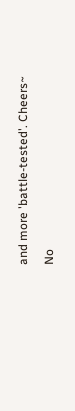and more 'battle-tested'. Cheers~

No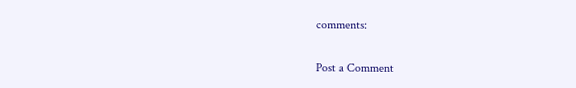comments:

Post a Comment